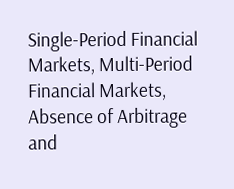Single-Period Financial Markets, Multi-Period Financial Markets, Absence of Arbitrage and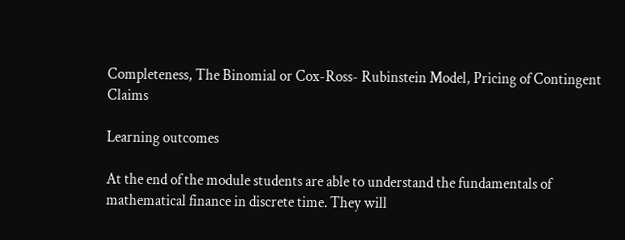Completeness, The Binomial or Cox-Ross- Rubinstein Model, Pricing of Contingent Claims

Learning outcomes

At the end of the module students are able to understand the fundamentals of mathematical finance in discrete time. They will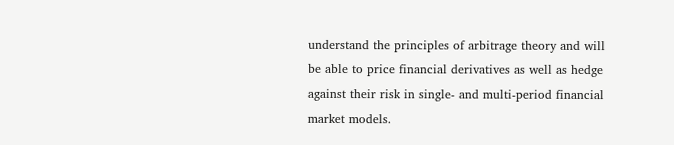understand the principles of arbitrage theory and will be able to price financial derivatives as well as hedge against their risk in single- and multi-period financial market models.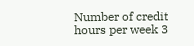Number of credit hours per week 3